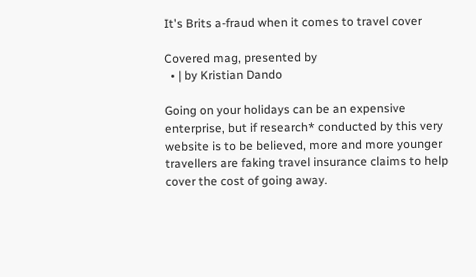It's Brits a-fraud when it comes to travel cover

Covered mag, presented by
  • | by Kristian Dando

Going on your holidays can be an expensive enterprise, but if research* conducted by this very website is to be believed, more and more younger travellers are faking travel insurance claims to help cover the cost of going away.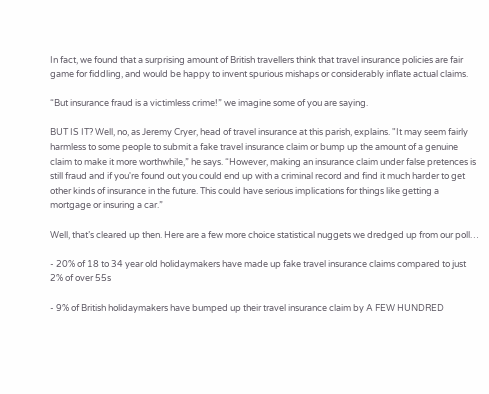In fact, we found that a surprising amount of British travellers think that travel insurance policies are fair game for fiddling, and would be happy to invent spurious mishaps or considerably inflate actual claims.

“But insurance fraud is a victimless crime!” we imagine some of you are saying.

BUT IS IT? Well, no, as Jeremy Cryer, head of travel insurance at this parish, explains. "It may seem fairly harmless to some people to submit a fake travel insurance claim or bump up the amount of a genuine claim to make it more worthwhile,” he says. “However, making an insurance claim under false pretences is still fraud and if you're found out you could end up with a criminal record and find it much harder to get other kinds of insurance in the future. This could have serious implications for things like getting a mortgage or insuring a car.”

Well, that’s cleared up then. Here are a few more choice statistical nuggets we dredged up from our poll…

- 20% of 18 to 34 year old holidaymakers have made up fake travel insurance claims compared to just 2% of over 55s

- 9% of British holidaymakers have bumped up their travel insurance claim by A FEW HUNDRED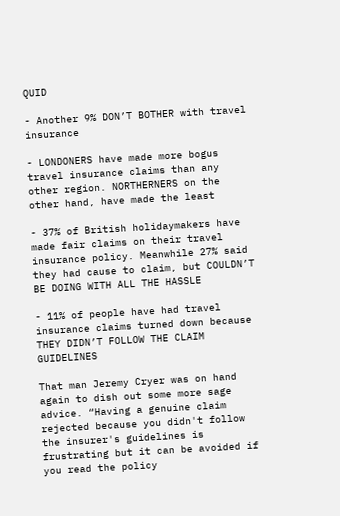QUID

- Another 9% DON’T BOTHER with travel insurance

- LONDONERS have made more bogus travel insurance claims than any other region. NORTHERNERS on the other hand, have made the least

- 37% of British holidaymakers have made fair claims on their travel insurance policy. Meanwhile 27% said they had cause to claim, but COULDN’T BE DOING WITH ALL THE HASSLE

- 11% of people have had travel insurance claims turned down because THEY DIDN’T FOLLOW THE CLAIM GUIDELINES

That man Jeremy Cryer was on hand again to dish out some more sage advice. “Having a genuine claim rejected because you didn't follow the insurer's guidelines is frustrating but it can be avoided if you read the policy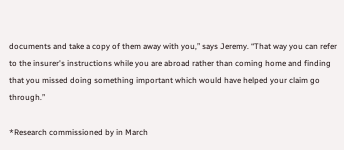documents and take a copy of them away with you,” says Jeremy. “That way you can refer to the insurer's instructions while you are abroad rather than coming home and finding that you missed doing something important which would have helped your claim go through.”

*Research commissioned by in March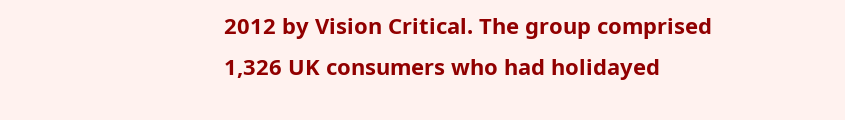2012 by Vision Critical. The group comprised 1,326 UK consumers who had holidayed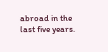abroad in the last five years.